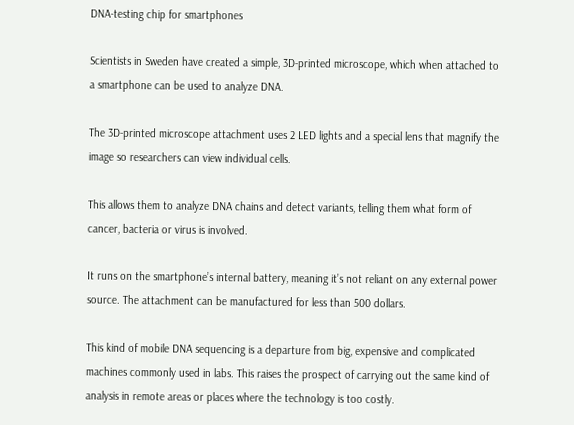DNA-testing chip for smartphones

Scientists in Sweden have created a simple, 3D-printed microscope, which when attached to a smartphone can be used to analyze DNA.

The 3D-printed microscope attachment uses 2 LED lights and a special lens that magnify the image so researchers can view individual cells.

This allows them to analyze DNA chains and detect variants, telling them what form of cancer, bacteria or virus is involved.

It runs on the smartphone’s internal battery, meaning it’s not reliant on any external power source. The attachment can be manufactured for less than 500 dollars.

This kind of mobile DNA sequencing is a departure from big, expensive and complicated machines commonly used in labs. This raises the prospect of carrying out the same kind of analysis in remote areas or places where the technology is too costly.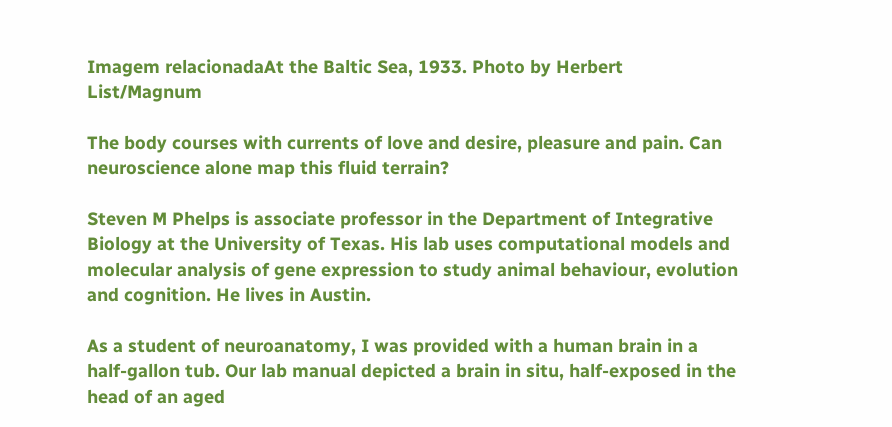Imagem relacionadaAt the Baltic Sea, 1933. Photo by Herbert List/Magnum

The body courses with currents of love and desire, pleasure and pain. Can neuroscience alone map this fluid terrain?

Steven M Phelps is associate professor in the Department of Integrative Biology at the University of Texas. His lab uses computational models and molecular analysis of gene expression to study animal behaviour, evolution and cognition. He lives in Austin.

As a student of neuroanatomy, I was provided with a human brain in a half-gallon tub. Our lab manual depicted a brain in situ, half-exposed in the head of an aged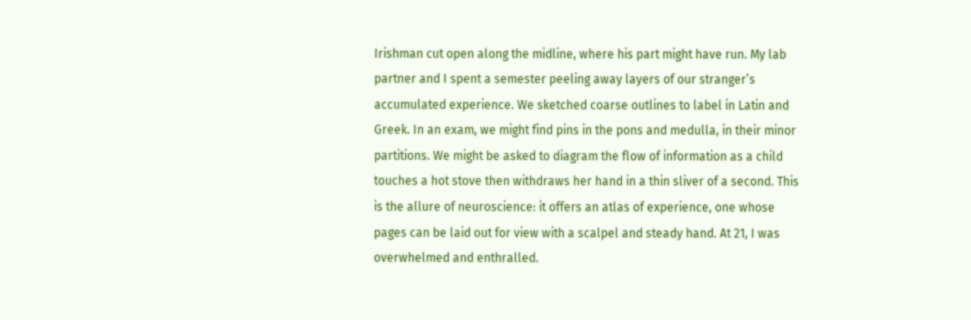Irishman cut open along the midline, where his part might have run. My lab partner and I spent a semester peeling away layers of our stranger’s accumulated experience. We sketched coarse outlines to label in Latin and Greek. In an exam, we might find pins in the pons and medulla, in their minor partitions. We might be asked to diagram the flow of information as a child touches a hot stove then withdraws her hand in a thin sliver of a second. This is the allure of neuroscience: it offers an atlas of experience, one whose pages can be laid out for view with a scalpel and steady hand. At 21, I was overwhelmed and enthralled.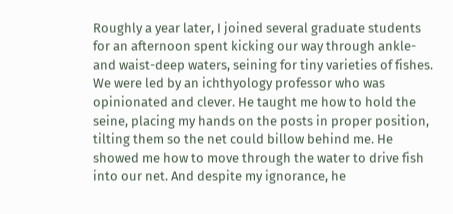Roughly a year later, I joined several graduate students for an afternoon spent kicking our way through ankle- and waist-deep waters, seining for tiny varieties of fishes. We were led by an ichthyology professor who was opinionated and clever. He taught me how to hold the seine, placing my hands on the posts in proper position, tilting them so the net could billow behind me. He showed me how to move through the water to drive fish into our net. And despite my ignorance, he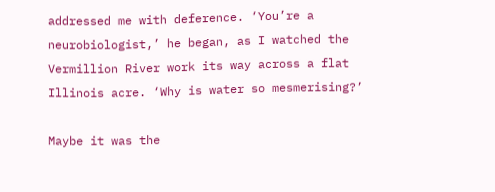addressed me with deference. ‘You’re a neurobiologist,’ he began, as I watched the Vermillion River work its way across a flat Illinois acre. ‘Why is water so mesmerising?’

Maybe it was the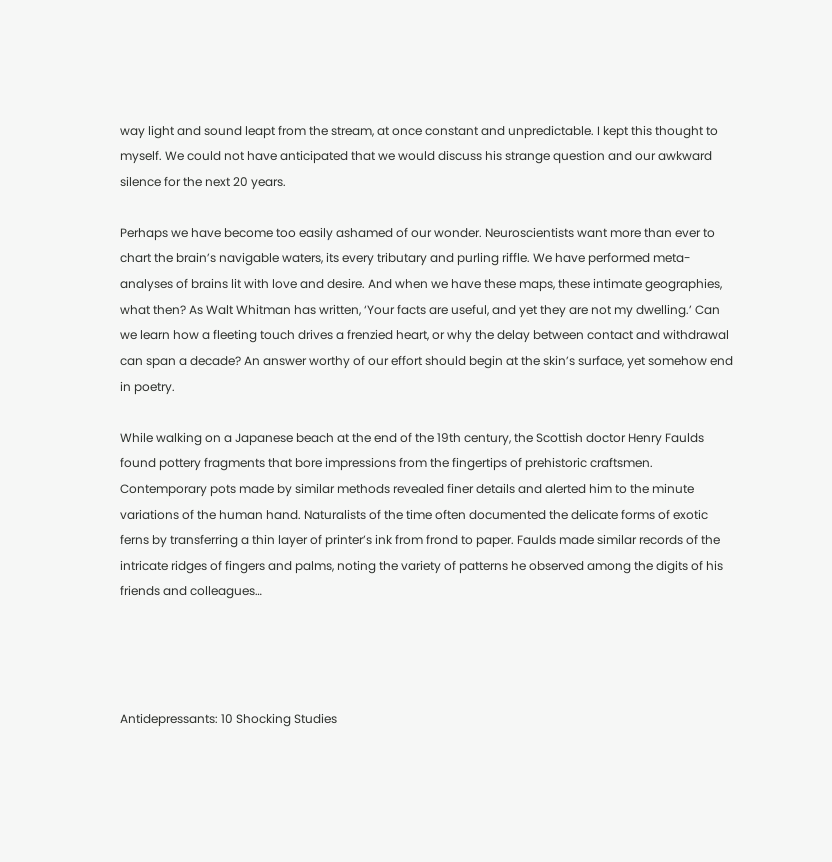way light and sound leapt from the stream, at once constant and unpredictable. I kept this thought to myself. We could not have anticipated that we would discuss his strange question and our awkward silence for the next 20 years.

Perhaps we have become too easily ashamed of our wonder. Neuroscientists want more than ever to chart the brain’s navigable waters, its every tributary and purling riffle. We have performed meta-analyses of brains lit with love and desire. And when we have these maps, these intimate geographies, what then? As Walt Whitman has written, ‘Your facts are useful, and yet they are not my dwelling.’ Can we learn how a fleeting touch drives a frenzied heart, or why the delay between contact and withdrawal can span a decade? An answer worthy of our effort should begin at the skin’s surface, yet somehow end in poetry.

While walking on a Japanese beach at the end of the 19th century, the Scottish doctor Henry Faulds found pottery fragments that bore impressions from the fingertips of prehistoric craftsmen. Contemporary pots made by similar methods revealed finer details and alerted him to the minute variations of the human hand. Naturalists of the time often documented the delicate forms of exotic ferns by transferring a thin layer of printer’s ink from frond to paper. Faulds made similar records of the intricate ridges of fingers and palms, noting the variety of patterns he observed among the digits of his friends and colleagues…




Antidepressants: 10 Shocking Studies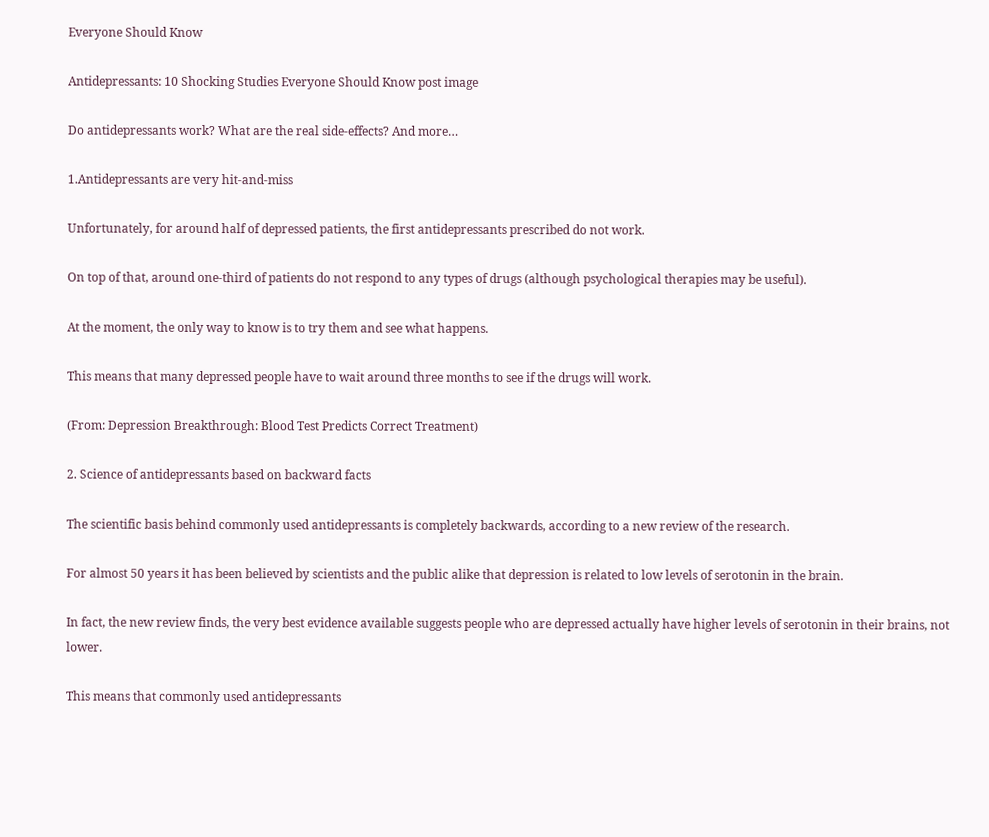Everyone Should Know

Antidepressants: 10 Shocking Studies Everyone Should Know post image

Do antidepressants work? What are the real side-effects? And more…

1.Antidepressants are very hit-and-miss

Unfortunately, for around half of depressed patients, the first antidepressants prescribed do not work.

On top of that, around one-third of patients do not respond to any types of drugs (although psychological therapies may be useful).

At the moment, the only way to know is to try them and see what happens.

This means that many depressed people have to wait around three months to see if the drugs will work.

(From: Depression Breakthrough: Blood Test Predicts Correct Treatment)

2. Science of antidepressants based on backward facts

The scientific basis behind commonly used antidepressants is completely backwards, according to a new review of the research.

For almost 50 years it has been believed by scientists and the public alike that depression is related to low levels of serotonin in the brain.

In fact, the new review finds, the very best evidence available suggests people who are depressed actually have higher levels of serotonin in their brains, not lower.

This means that commonly used antidepressants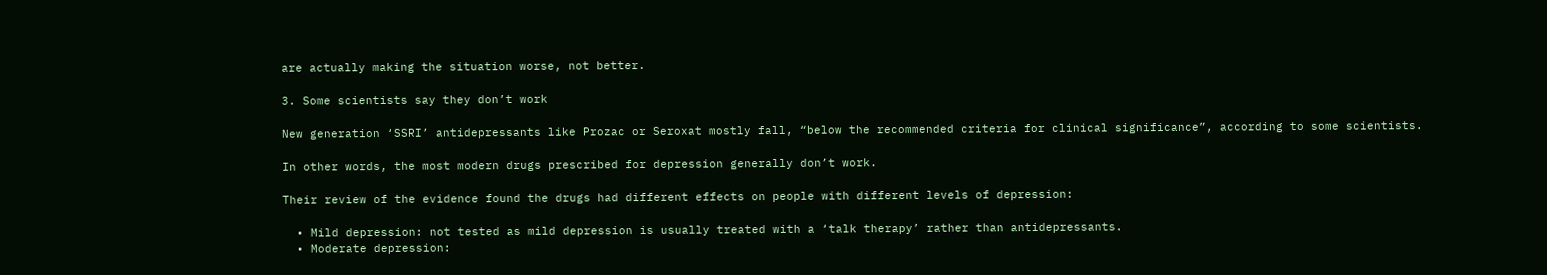are actually making the situation worse, not better.

3. Some scientists say they don’t work

New generation ‘SSRI’ antidepressants like Prozac or Seroxat mostly fall, “below the recommended criteria for clinical significance”, according to some scientists.

In other words, the most modern drugs prescribed for depression generally don’t work.

Their review of the evidence found the drugs had different effects on people with different levels of depression:

  • Mild depression: not tested as mild depression is usually treated with a ‘talk therapy’ rather than antidepressants.
  • Moderate depression: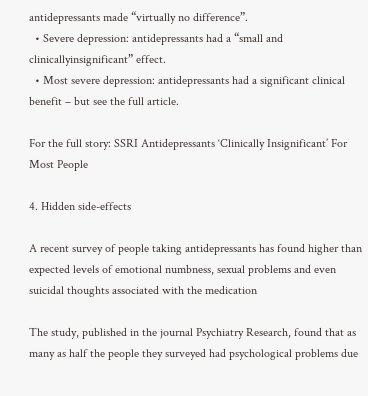antidepressants made “virtually no difference”.
  • Severe depression: antidepressants had a “small and clinicallyinsignificant” effect.
  • Most severe depression: antidepressants had a significant clinical benefit – but see the full article.

For the full story: SSRI Antidepressants ‘Clinically Insignificant’ For Most People

4. Hidden side-effects

A recent survey of people taking antidepressants has found higher than expected levels of emotional numbness, sexual problems and even suicidal thoughts associated with the medication

The study, published in the journal Psychiatry Research, found that as many as half the people they surveyed had psychological problems due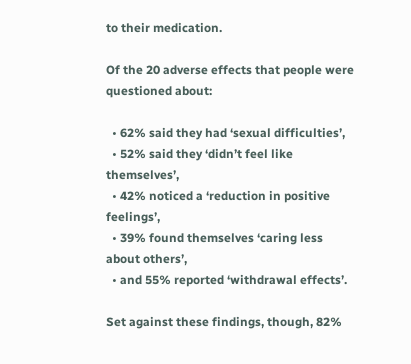to their medication.

Of the 20 adverse effects that people were questioned about:

  • 62% said they had ‘sexual difficulties’,
  • 52% said they ‘didn’t feel like themselves’,
  • 42% noticed a ‘reduction in positive feelings’,
  • 39% found themselves ‘caring less about others’,
  • and 55% reported ‘withdrawal effects’.

Set against these findings, though, 82%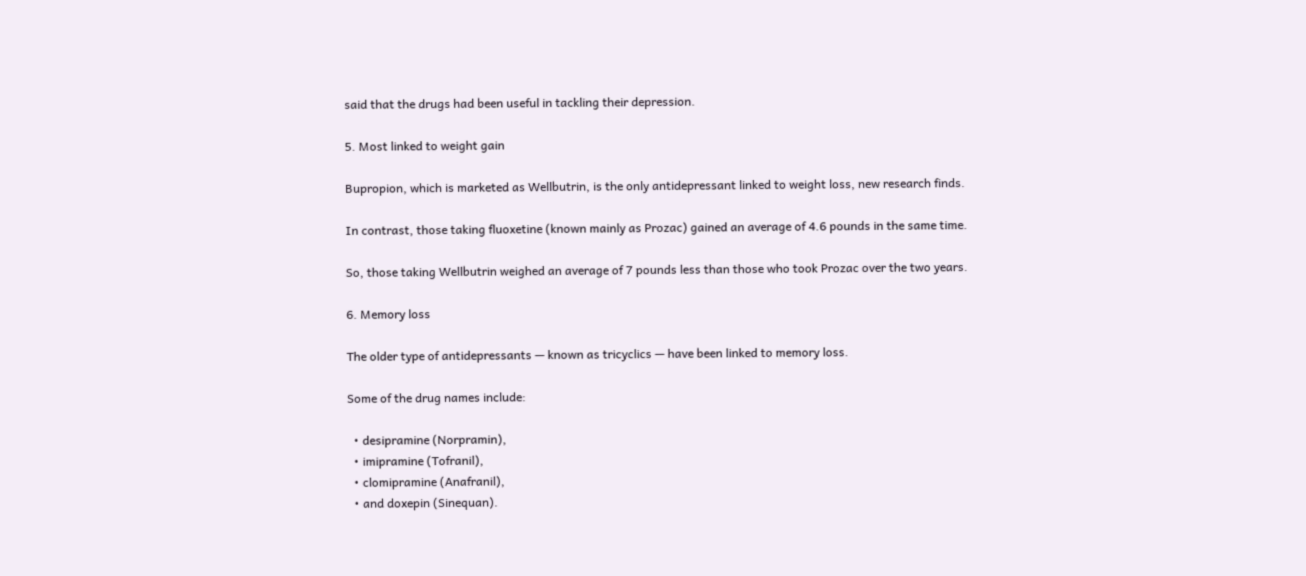said that the drugs had been useful in tackling their depression.

5. Most linked to weight gain

Bupropion, which is marketed as Wellbutrin, is the only antidepressant linked to weight loss, new research finds.

In contrast, those taking fluoxetine (known mainly as Prozac) gained an average of 4.6 pounds in the same time.

So, those taking Wellbutrin weighed an average of 7 pounds less than those who took Prozac over the two years.

6. Memory loss

The older type of antidepressants — known as tricyclics — have been linked to memory loss.

Some of the drug names include:

  • desipramine (Norpramin),
  • imipramine (Tofranil),
  • clomipramine (Anafranil),
  • and doxepin (Sinequan).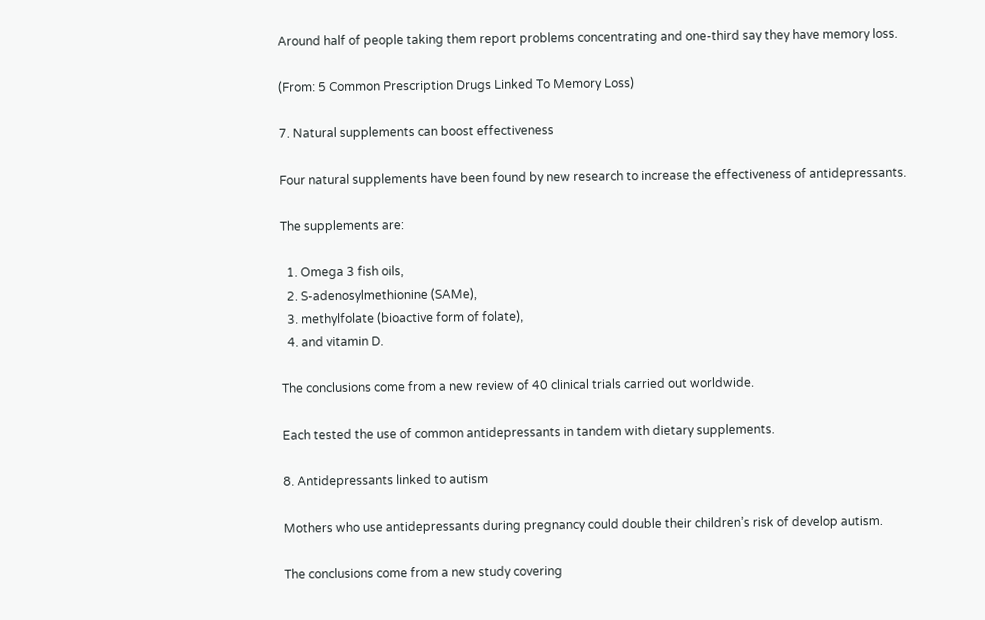Around half of people taking them report problems concentrating and one-third say they have memory loss.

(From: 5 Common Prescription Drugs Linked To Memory Loss)

7. Natural supplements can boost effectiveness

Four natural supplements have been found by new research to increase the effectiveness of antidepressants.

The supplements are:

  1. Omega 3 fish oils,
  2. S-adenosylmethionine (SAMe),
  3. methylfolate (bioactive form of folate),
  4. and vitamin D.

The conclusions come from a new review of 40 clinical trials carried out worldwide.

Each tested the use of common antidepressants in tandem with dietary supplements.

8. Antidepressants linked to autism

Mothers who use antidepressants during pregnancy could double their children’s risk of develop autism.

The conclusions come from a new study covering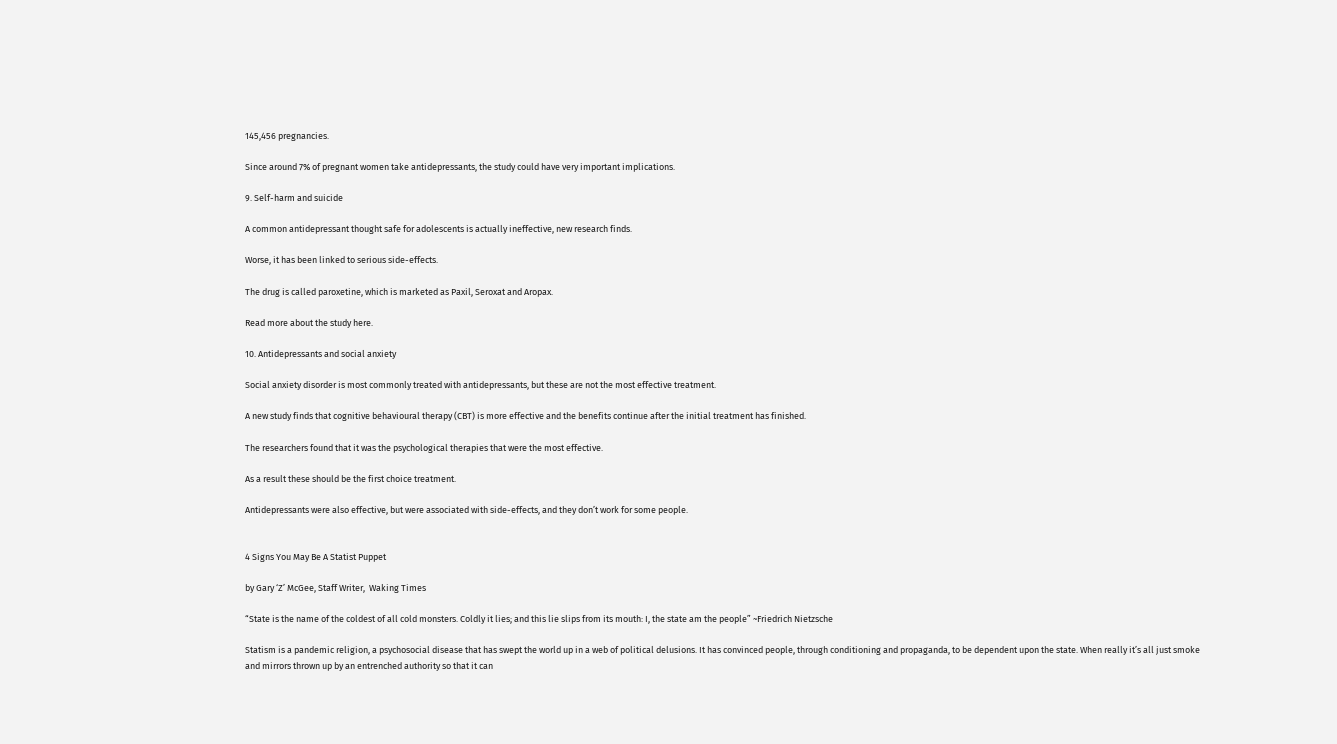145,456 pregnancies.

Since around 7% of pregnant women take antidepressants, the study could have very important implications.

9. Self-harm and suicide

A common antidepressant thought safe for adolescents is actually ineffective, new research finds.

Worse, it has been linked to serious side-effects.

The drug is called paroxetine, which is marketed as Paxil, Seroxat and Aropax.

Read more about the study here.

10. Antidepressants and social anxiety

Social anxiety disorder is most commonly treated with antidepressants, but these are not the most effective treatment.

A new study finds that cognitive behavioural therapy (CBT) is more effective and the benefits continue after the initial treatment has finished.

The researchers found that it was the psychological therapies that were the most effective.

As a result these should be the first choice treatment.

Antidepressants were also effective, but were associated with side-effects, and they don’t work for some people.


4 Signs You May Be A Statist Puppet

by Gary ‘Z’ McGee, Staff Writer,  Waking Times

“State is the name of the coldest of all cold monsters. Coldly it lies; and this lie slips from its mouth: I, the state am the people” ~Friedrich Nietzsche

Statism is a pandemic religion, a psychosocial disease that has swept the world up in a web of political delusions. It has convinced people, through conditioning and propaganda, to be dependent upon the state. When really it’s all just smoke and mirrors thrown up by an entrenched authority so that it can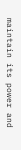maintain its power and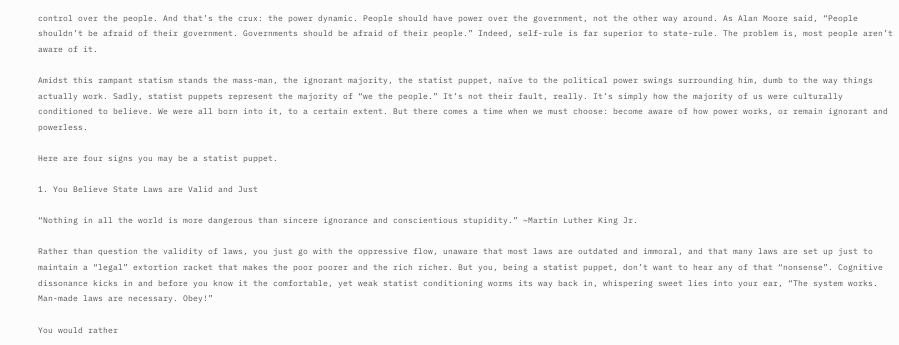control over the people. And that’s the crux: the power dynamic. People should have power over the government, not the other way around. As Alan Moore said, “People shouldn’t be afraid of their government. Governments should be afraid of their people.” Indeed, self-rule is far superior to state-rule. The problem is, most people aren’t aware of it.

Amidst this rampant statism stands the mass-man, the ignorant majority, the statist puppet, naïve to the political power swings surrounding him, dumb to the way things actually work. Sadly, statist puppets represent the majority of “we the people.” It’s not their fault, really. It’s simply how the majority of us were culturally conditioned to believe. We were all born into it, to a certain extent. But there comes a time when we must choose: become aware of how power works, or remain ignorant and powerless.

Here are four signs you may be a statist puppet.

1. You Believe State Laws are Valid and Just

“Nothing in all the world is more dangerous than sincere ignorance and conscientious stupidity.” ~Martin Luther King Jr.

Rather than question the validity of laws, you just go with the oppressive flow, unaware that most laws are outdated and immoral, and that many laws are set up just to maintain a “legal” extortion racket that makes the poor poorer and the rich richer. But you, being a statist puppet, don’t want to hear any of that “nonsense”. Cognitive dissonance kicks in and before you know it the comfortable, yet weak statist conditioning worms its way back in, whispering sweet lies into your ear, “The system works. Man-made laws are necessary. Obey!”

You would rather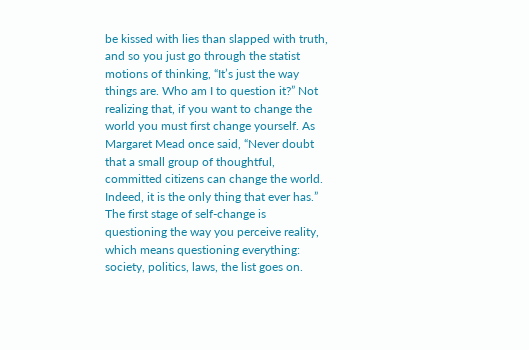be kissed with lies than slapped with truth, and so you just go through the statist motions of thinking, “It’s just the way things are. Who am I to question it?” Not realizing that, if you want to change the world you must first change yourself. As Margaret Mead once said, “Never doubt that a small group of thoughtful, committed citizens can change the world. Indeed, it is the only thing that ever has.” The first stage of self-change is questioning the way you perceive reality, which means questioning everything: society, politics, laws, the list goes on.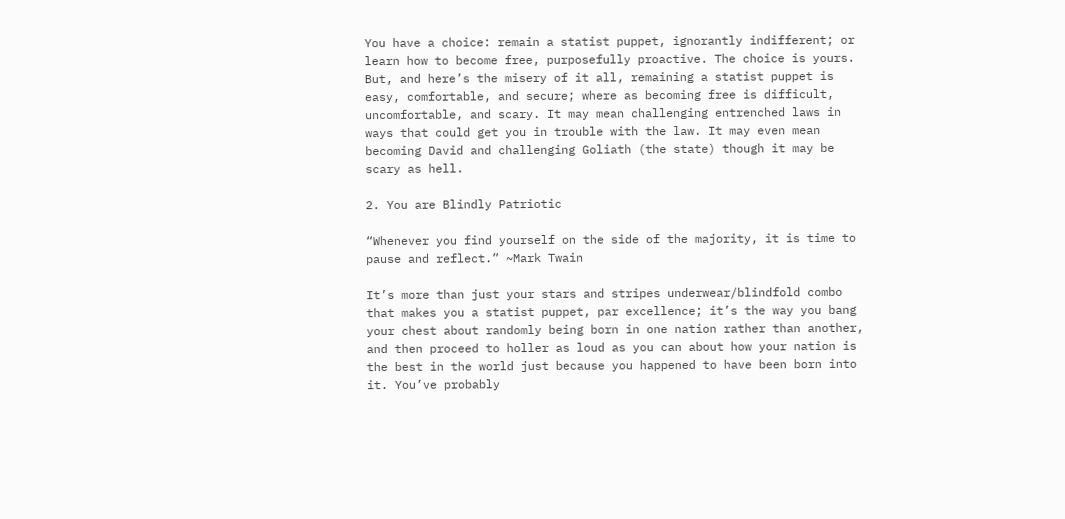You have a choice: remain a statist puppet, ignorantly indifferent; or learn how to become free, purposefully proactive. The choice is yours. But, and here’s the misery of it all, remaining a statist puppet is easy, comfortable, and secure; where as becoming free is difficult, uncomfortable, and scary. It may mean challenging entrenched laws in ways that could get you in trouble with the law. It may even mean becoming David and challenging Goliath (the state) though it may be scary as hell.

2. You are Blindly Patriotic

“Whenever you find yourself on the side of the majority, it is time to pause and reflect.” ~Mark Twain

It’s more than just your stars and stripes underwear/blindfold combo that makes you a statist puppet, par excellence; it’s the way you bang your chest about randomly being born in one nation rather than another, and then proceed to holler as loud as you can about how your nation is the best in the world just because you happened to have been born into it. You’ve probably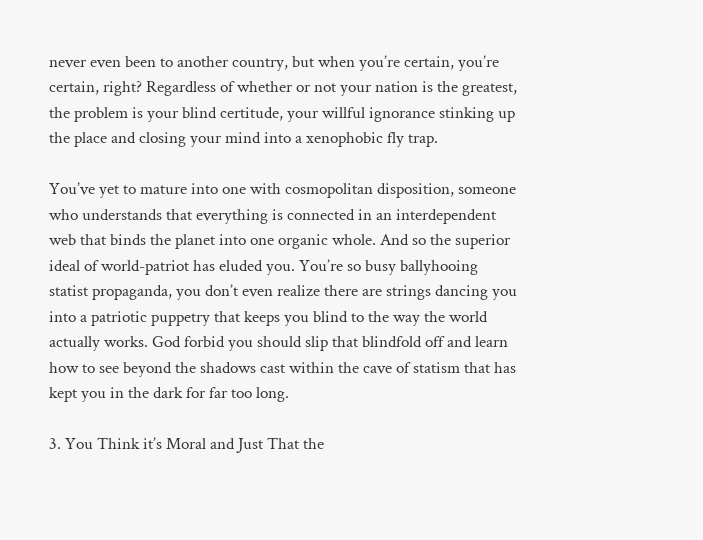never even been to another country, but when you’re certain, you’re certain, right? Regardless of whether or not your nation is the greatest, the problem is your blind certitude, your willful ignorance stinking up the place and closing your mind into a xenophobic fly trap.

You’ve yet to mature into one with cosmopolitan disposition, someone who understands that everything is connected in an interdependent web that binds the planet into one organic whole. And so the superior ideal of world-patriot has eluded you. You’re so busy ballyhooing statist propaganda, you don’t even realize there are strings dancing you into a patriotic puppetry that keeps you blind to the way the world actually works. God forbid you should slip that blindfold off and learn how to see beyond the shadows cast within the cave of statism that has kept you in the dark for far too long.

3. You Think it’s Moral and Just That the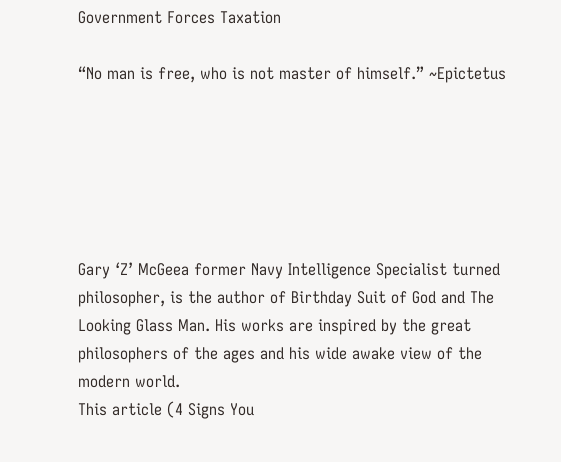Government Forces Taxation

“No man is free, who is not master of himself.” ~Epictetus






Gary ‘Z’ McGeea former Navy Intelligence Specialist turned philosopher, is the author of Birthday Suit of God and The Looking Glass Man. His works are inspired by the great philosophers of the ages and his wide awake view of the modern world.
This article (4 Signs You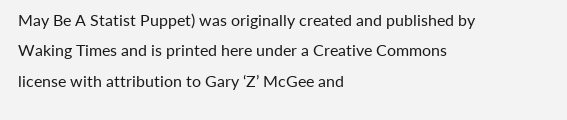May Be A Statist Puppet) was originally created and published by Waking Times and is printed here under a Creative Commons license with attribution to Gary ‘Z’ McGee and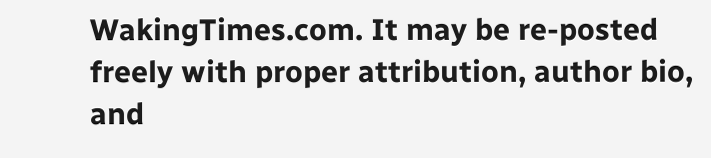WakingTimes.com. It may be re-posted freely with proper attribution, author bio, and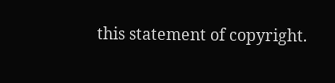this statement of copyright.